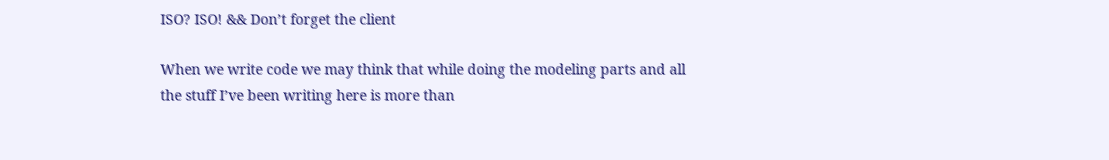ISO? ISO! && Don’t forget the client

When we write code we may think that while doing the modeling parts and all the stuff I’ve been writing here is more than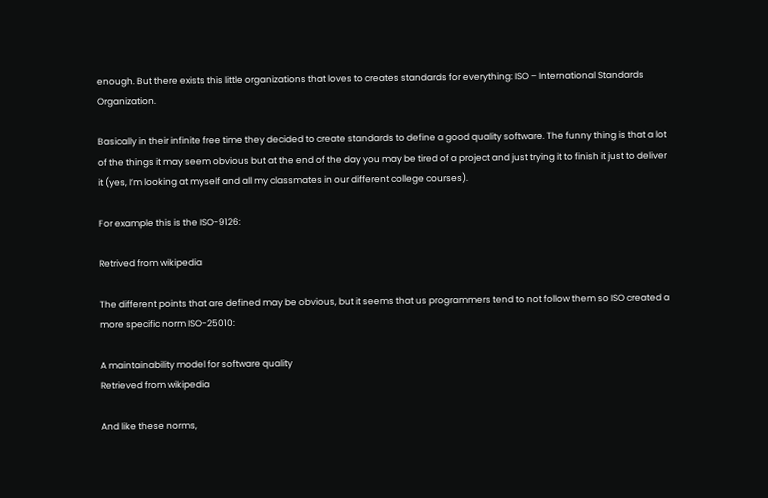enough. But there exists this little organizations that loves to creates standards for everything: ISO – International Standards Organization.

Basically in their infinite free time they decided to create standards to define a good quality software. The funny thing is that a lot of the things it may seem obvious but at the end of the day you may be tired of a project and just trying it to finish it just to deliver it (yes, I’m looking at myself and all my classmates in our different college courses).

For example this is the ISO-9126:

Retrived from wikipedia

The different points that are defined may be obvious, but it seems that us programmers tend to not follow them so ISO created a more specific norm ISO-25010:

A maintainability model for software quality
Retrieved from wikipedia

And like these norms,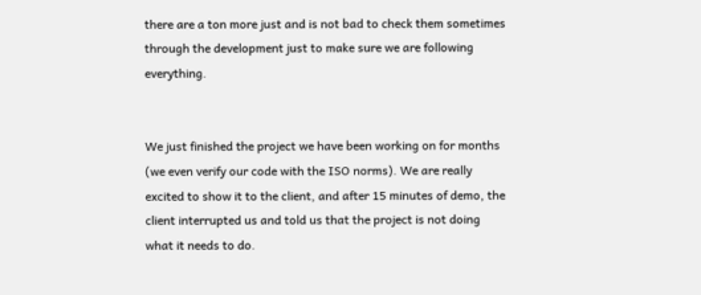there are a ton more just and is not bad to check them sometimes through the development just to make sure we are following everything.


We just finished the project we have been working on for months (we even verify our code with the ISO norms). We are really excited to show it to the client, and after 15 minutes of demo, the client interrupted us and told us that the project is not doing what it needs to do.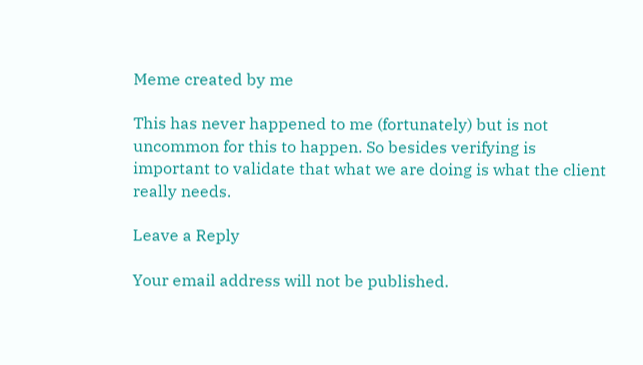Meme created by me

This has never happened to me (fortunately) but is not uncommon for this to happen. So besides verifying is important to validate that what we are doing is what the client really needs.

Leave a Reply

Your email address will not be published.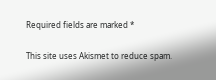Required fields are marked *

This site uses Akismet to reduce spam.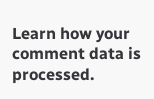Learn how your comment data is processed.